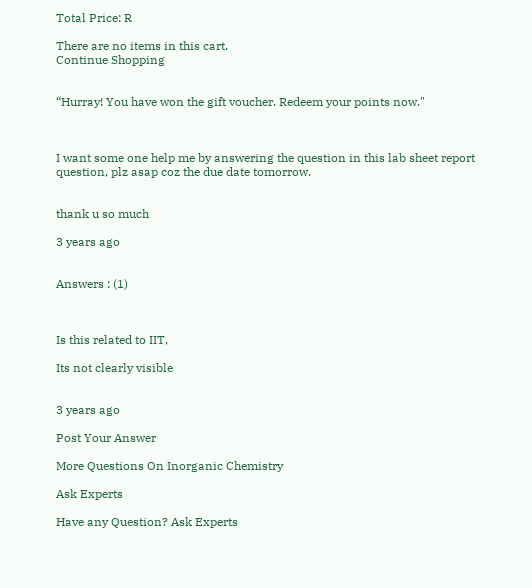Total Price: R

There are no items in this cart.
Continue Shopping


“Hurray! You have won the gift voucher. Redeem your points now."



I want some one help me by answering the question in this lab sheet report question, plz asap coz the due date tomorrow.


thank u so much

3 years ago


Answers : (1)



Is this related to IIT,

Its not clearly visible


3 years ago

Post Your Answer

More Questions On Inorganic Chemistry

Ask Experts

Have any Question? Ask Experts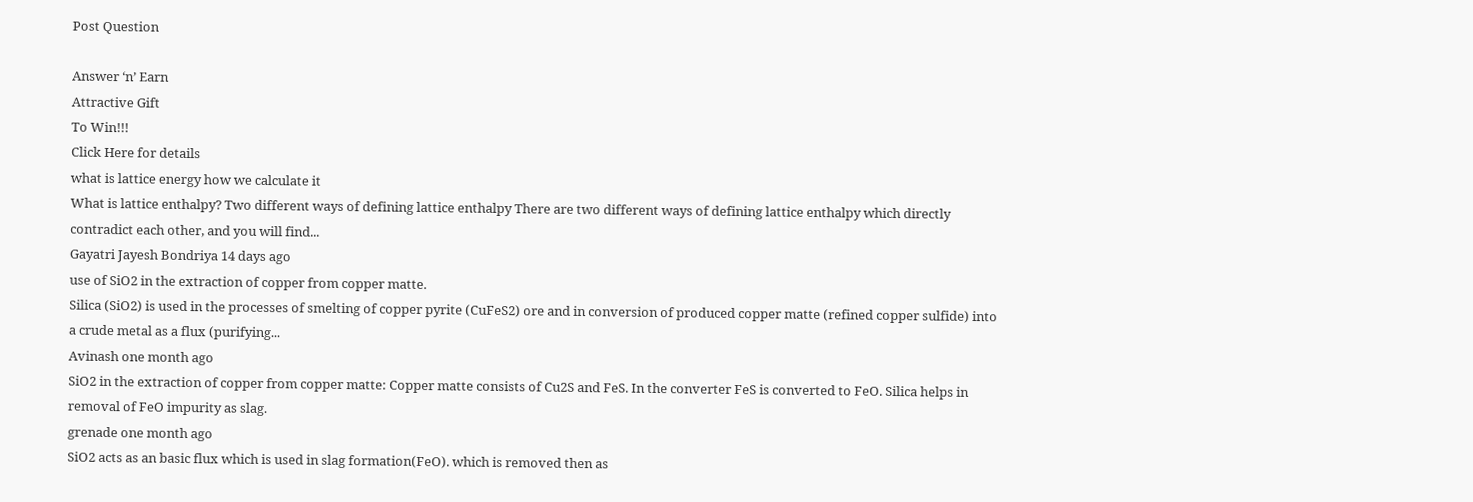Post Question

Answer ‘n’ Earn
Attractive Gift
To Win!!!
Click Here for details
what is lattice energy how we calculate it
What is lattice enthalpy? Two different ways of defining lattice enthalpy There are two different ways of defining lattice enthalpy which directly contradict each other, and you will find...
Gayatri Jayesh Bondriya 14 days ago
use of SiO2 in the extraction of copper from copper matte.
Silica (SiO2) is used in the processes of smelting of copper pyrite (CuFeS2) ore and in conversion of produced copper matte (refined copper sulfide) into a crude metal as a flux (purifying...
Avinash one month ago
SiO2 in the extraction of copper from copper matte: Copper matte consists of Cu2S and FeS. In the converter FeS is converted to FeO. Silica helps in removal of FeO impurity as slag.
grenade one month ago
SiO2 acts as an basic flux which is used in slag formation(FeO). which is removed then as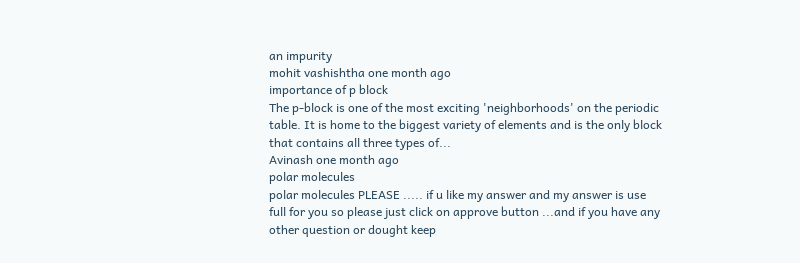an impurity
mohit vashishtha one month ago
importance of p block
The p-block is one of the most exciting 'neighborhoods' on the periodic table. It is home to the biggest variety of elements and is the only block that contains all three types of...
Avinash one month ago
polar molecules
polar molecules PLEASE ..... if u like my answer and my answer is use full for you so please just click on approve button ...and if you have any other question or dought keep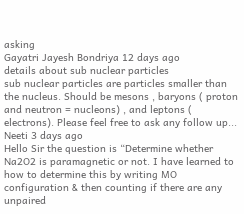asking
Gayatri Jayesh Bondriya 12 days ago
details about sub nuclear particles
sub nuclear particles are particles smaller than the nucleus. Should be mesons , baryons ( proton and neutron = nucleons) , and leptons ( electrons). Please feel free to ask any follow up...
Neeti 3 days ago
Hello Sir the question is “Determine whether Na2O2 is paramagnetic or not. I have learned to how to determine this by writing MO configuration & then counting if there are any unpaired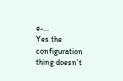e-...
Yes the configuration thing doesn’t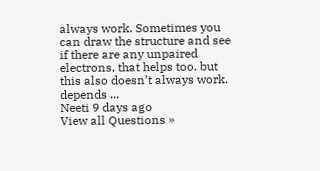always work. Sometimes you can draw the structure and see if there are any unpaired electrons, that helps too. but this also doesn’t always work. depends ...
Neeti 9 days ago
View all Questions »